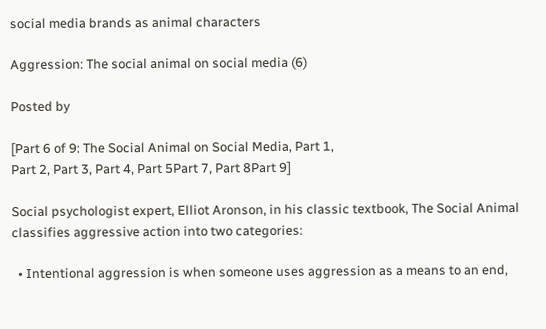social media brands as animal characters

Aggression: The social animal on social media (6)

Posted by

[Part 6 of 9: The Social Animal on Social Media, Part 1,
Part 2, Part 3, Part 4, Part 5Part 7, Part 8Part 9]

Social psychologist expert, Elliot Aronson, in his classic textbook, The Social Animal classifies aggressive action into two categories:

  • Intentional aggression is when someone uses aggression as a means to an end,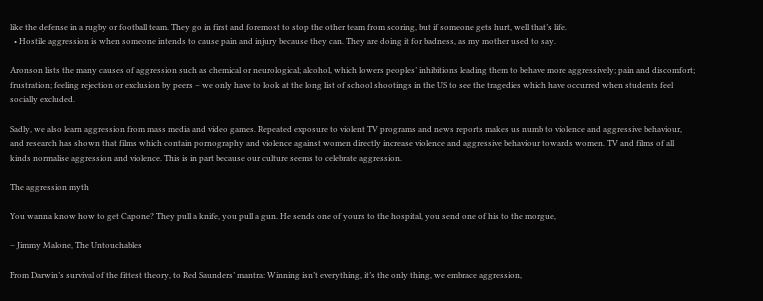like the defense in a rugby or football team. They go in first and foremost to stop the other team from scoring, but if someone gets hurt, well that’s life.
  • Hostile aggression is when someone intends to cause pain and injury because they can. They are doing it for badness, as my mother used to say.

Aronson lists the many causes of aggression such as chemical or neurological; alcohol, which lowers peoples’ inhibitions leading them to behave more aggressively; pain and discomfort; frustration; feeling rejection or exclusion by peers – we only have to look at the long list of school shootings in the US to see the tragedies which have occurred when students feel socially excluded.

Sadly, we also learn aggression from mass media and video games. Repeated exposure to violent TV programs and news reports makes us numb to violence and aggressive behaviour, and research has shown that films which contain pornography and violence against women directly increase violence and aggressive behaviour towards women. TV and films of all kinds normalise aggression and violence. This is in part because our culture seems to celebrate aggression.

The aggression myth

You wanna know how to get Capone? They pull a knife, you pull a gun. He sends one of yours to the hospital, you send one of his to the morgue,

– Jimmy Malone, The Untouchables

From Darwin’s survival of the fittest theory, to Red Saunders’ mantra: Winning isn’t everything, it’s the only thing, we embrace aggression,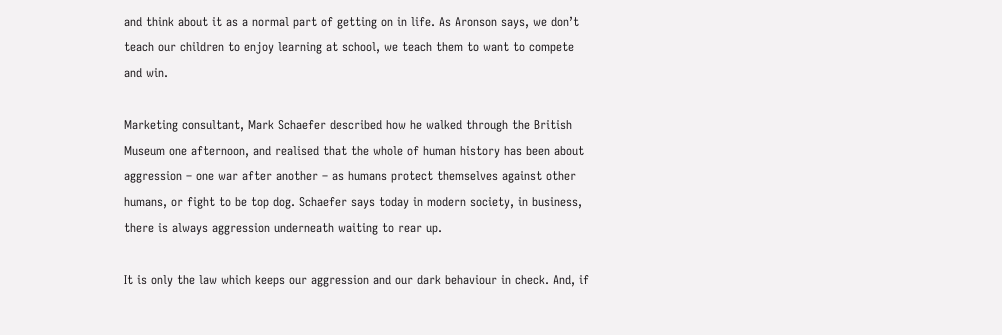and think about it as a normal part of getting on in life. As Aronson says, we don’t teach our children to enjoy learning at school, we teach them to want to compete and win.

Marketing consultant, Mark Schaefer described how he walked through the British Museum one afternoon, and realised that the whole of human history has been about aggression – one war after another – as humans protect themselves against other humans, or fight to be top dog. Schaefer says today in modern society, in business, there is always aggression underneath waiting to rear up.

It is only the law which keeps our aggression and our dark behaviour in check. And, if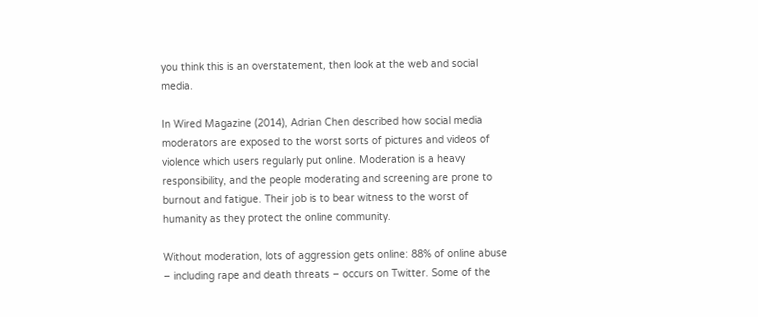you think this is an overstatement, then look at the web and social media.

In Wired Magazine (2014), Adrian Chen described how social media moderators are exposed to the worst sorts of pictures and videos of violence which users regularly put online. Moderation is a heavy responsibility, and the people moderating and screening are prone to burnout and fatigue. Their job is to bear witness to the worst of humanity as they protect the online community.

Without moderation, lots of aggression gets online: 88% of online abuse – including rape and death threats – occurs on Twitter. Some of the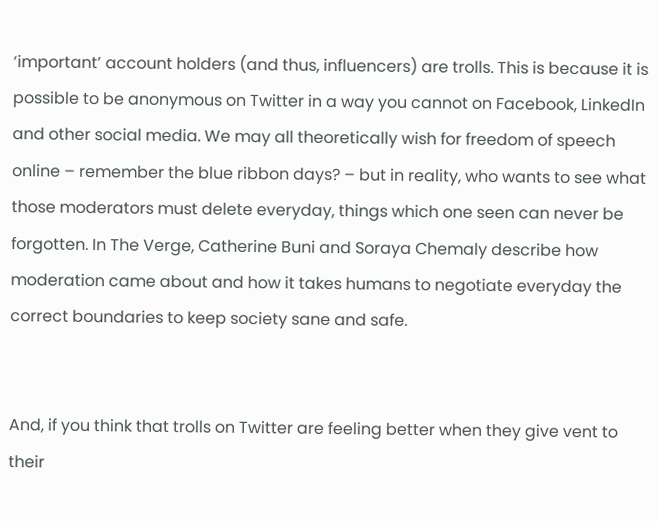‘important’ account holders (and thus, influencers) are trolls. This is because it is possible to be anonymous on Twitter in a way you cannot on Facebook, LinkedIn and other social media. We may all theoretically wish for freedom of speech online – remember the blue ribbon days? – but in reality, who wants to see what those moderators must delete everyday, things which one seen can never be forgotten. In The Verge, Catherine Buni and Soraya Chemaly describe how moderation came about and how it takes humans to negotiate everyday the correct boundaries to keep society sane and safe.


And, if you think that trolls on Twitter are feeling better when they give vent to their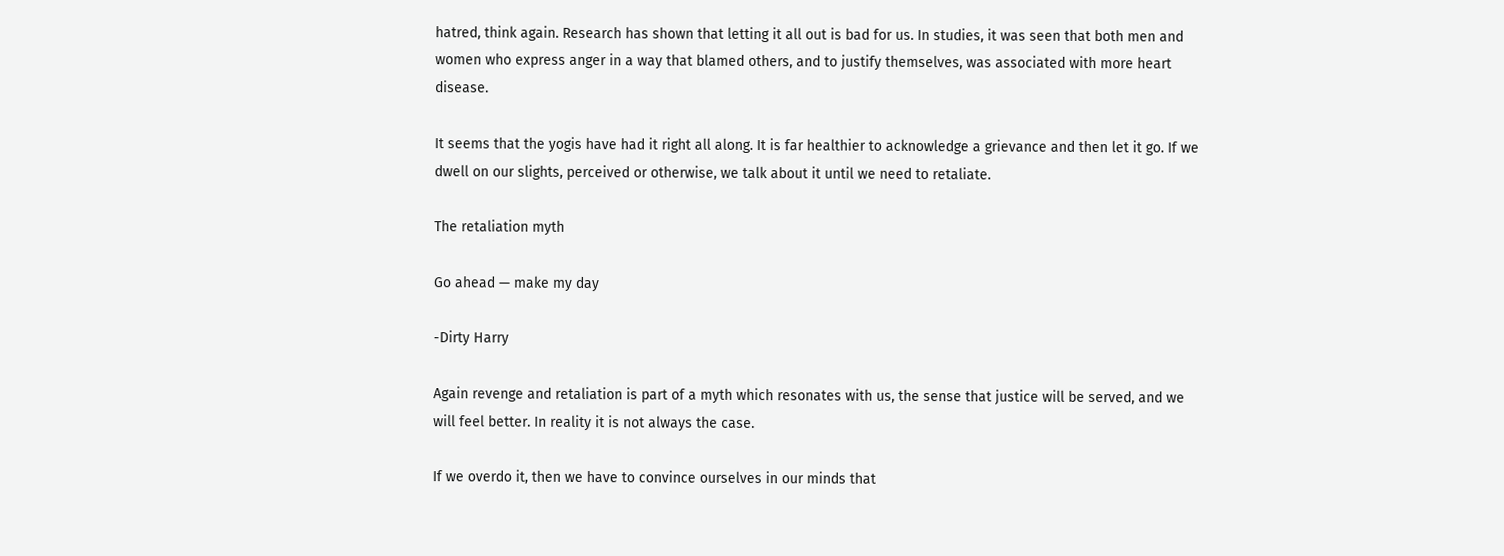hatred, think again. Research has shown that letting it all out is bad for us. In studies, it was seen that both men and women who express anger in a way that blamed others, and to justify themselves, was associated with more heart disease.

It seems that the yogis have had it right all along. It is far healthier to acknowledge a grievance and then let it go. If we dwell on our slights, perceived or otherwise, we talk about it until we need to retaliate.

The retaliation myth

Go ahead — make my day

-Dirty Harry

Again revenge and retaliation is part of a myth which resonates with us, the sense that justice will be served, and we will feel better. In reality it is not always the case.

If we overdo it, then we have to convince ourselves in our minds that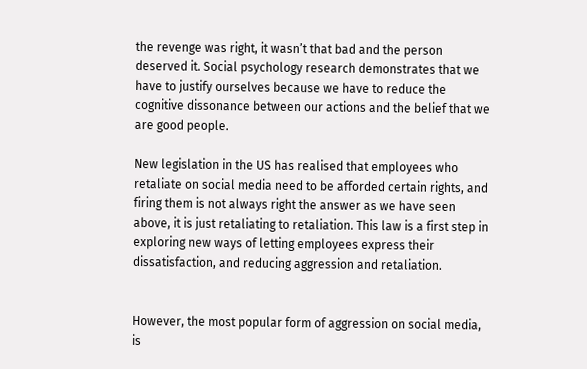the revenge was right, it wasn’t that bad and the person deserved it. Social psychology research demonstrates that we have to justify ourselves because we have to reduce the cognitive dissonance between our actions and the belief that we are good people.

New legislation in the US has realised that employees who retaliate on social media need to be afforded certain rights, and firing them is not always right the answer as we have seen above, it is just retaliating to retaliation. This law is a first step in exploring new ways of letting employees express their dissatisfaction, and reducing aggression and retaliation.


However, the most popular form of aggression on social media, is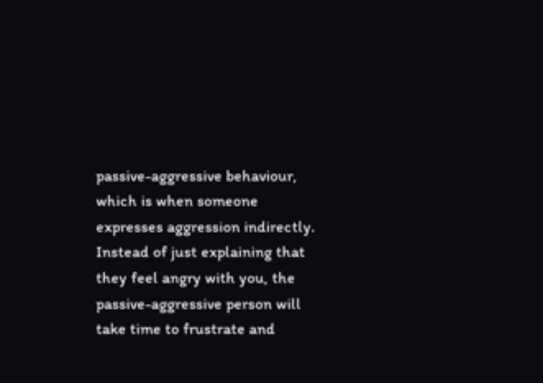passive-aggressive behaviour, which is when someone expresses aggression indirectly. Instead of just explaining that they feel angry with you, the passive-aggressive person will take time to frustrate and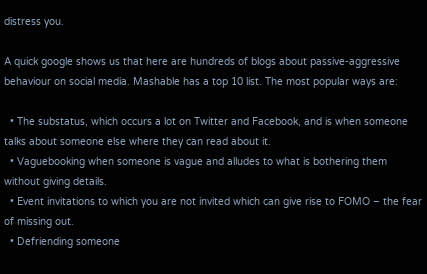distress you.

A quick google shows us that here are hundreds of blogs about passive-aggressive behaviour on social media. Mashable has a top 10 list. The most popular ways are:

  • The substatus, which occurs a lot on Twitter and Facebook, and is when someone talks about someone else where they can read about it.
  • Vaguebooking when someone is vague and alludes to what is bothering them without giving details.
  • Event invitations to which you are not invited which can give rise to FOMO – the fear of missing out.
  • Defriending someone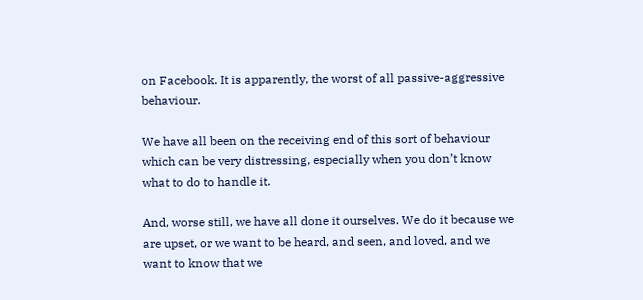on Facebook. It is apparently, the worst of all passive-aggressive behaviour.

We have all been on the receiving end of this sort of behaviour which can be very distressing, especially when you don’t know what to do to handle it.

And, worse still, we have all done it ourselves. We do it because we are upset, or we want to be heard, and seen, and loved, and we want to know that we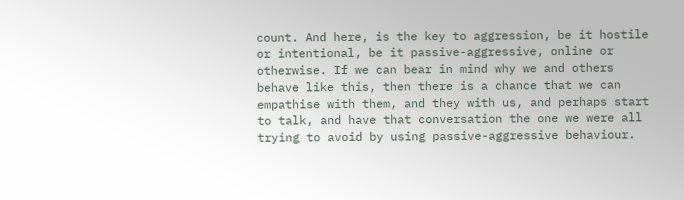count. And here, is the key to aggression, be it hostile or intentional, be it passive-aggressive, online or otherwise. If we can bear in mind why we and others behave like this, then there is a chance that we can empathise with them, and they with us, and perhaps start to talk, and have that conversation the one we were all trying to avoid by using passive-aggressive behaviour.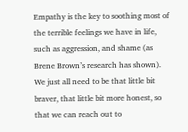Empathy is the key to soothing most of the terrible feelings we have in life, such as aggression, and shame (as Brene Brown’s research has shown). We just all need to be that little bit braver, that little bit more honest, so that we can reach out to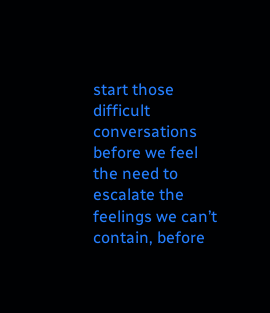start those difficult conversations before we feel the need to escalate the feelings we can’t contain, before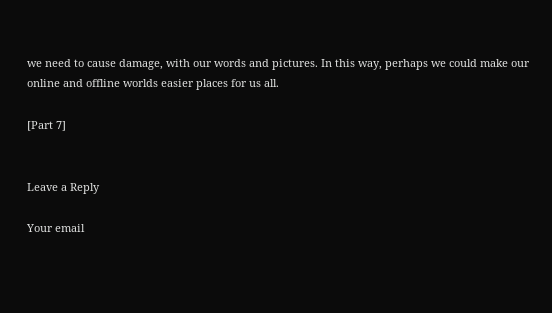we need to cause damage, with our words and pictures. In this way, perhaps we could make our online and offline worlds easier places for us all.

[Part 7]


Leave a Reply

Your email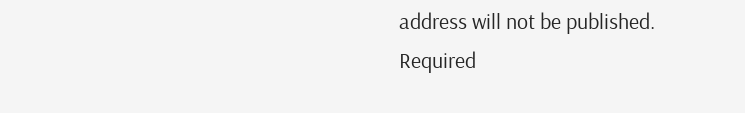address will not be published. Required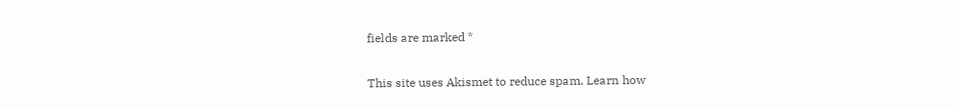fields are marked *

This site uses Akismet to reduce spam. Learn how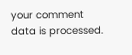your comment data is processed.